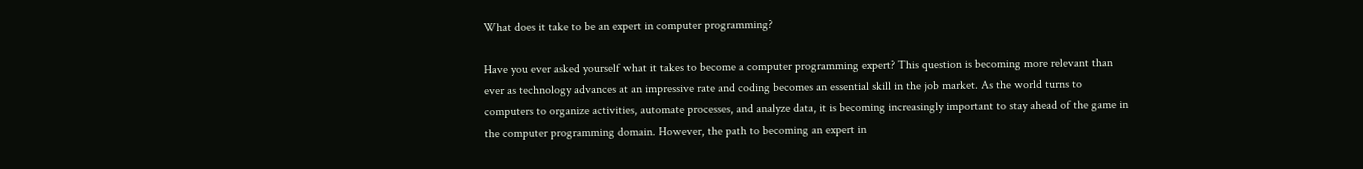What does it take to be an expert in computer programming?

Have you ever asked yourself what it takes to become a computer programming expert? This question is becoming more relevant than ever as technology advances at an impressive rate and coding becomes an essential skill in the job market. As the world turns to computers to organize activities, automate processes, and analyze data, it is becoming increasingly important to stay ahead of the game in the computer programming domain. However, the path to becoming an expert in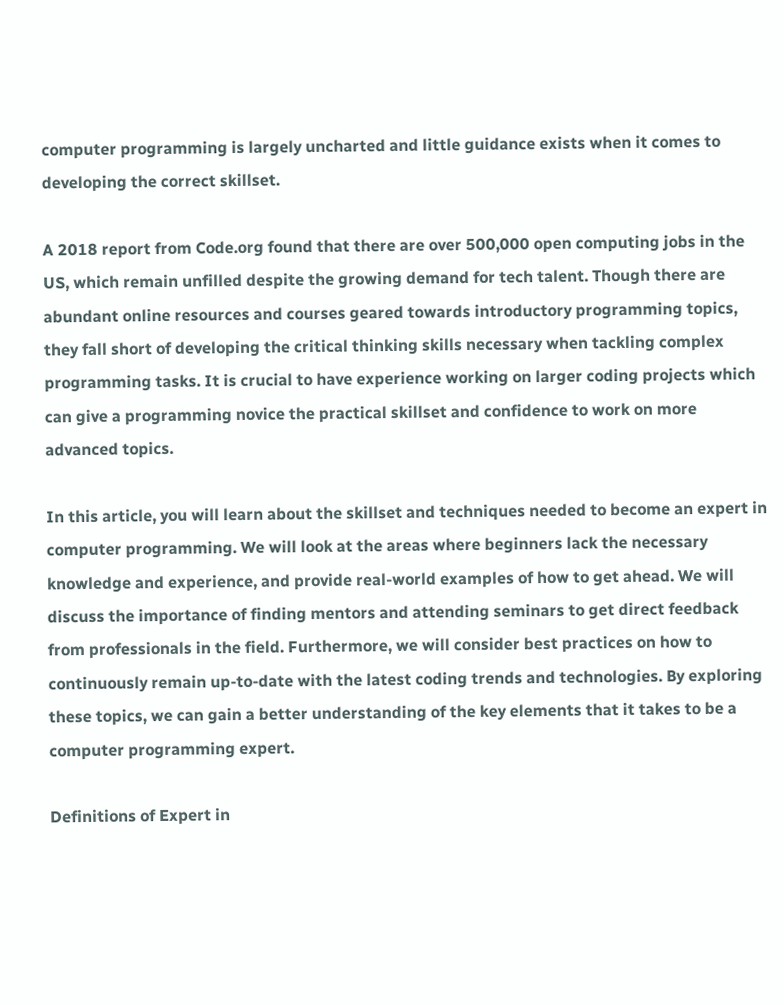computer programming is largely uncharted and little guidance exists when it comes to developing the correct skillset.

A 2018 report from Code.org found that there are over 500,000 open computing jobs in the US, which remain unfilled despite the growing demand for tech talent. Though there are abundant online resources and courses geared towards introductory programming topics, they fall short of developing the critical thinking skills necessary when tackling complex programming tasks. It is crucial to have experience working on larger coding projects which can give a programming novice the practical skillset and confidence to work on more advanced topics.

In this article, you will learn about the skillset and techniques needed to become an expert in computer programming. We will look at the areas where beginners lack the necessary knowledge and experience, and provide real-world examples of how to get ahead. We will discuss the importance of finding mentors and attending seminars to get direct feedback from professionals in the field. Furthermore, we will consider best practices on how to continuously remain up-to-date with the latest coding trends and technologies. By exploring these topics, we can gain a better understanding of the key elements that it takes to be a computer programming expert.

Definitions of Expert in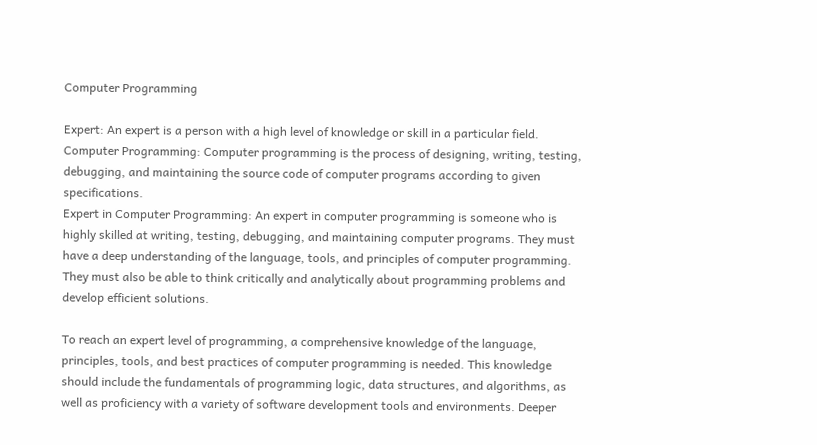Computer Programming

Expert: An expert is a person with a high level of knowledge or skill in a particular field.
Computer Programming: Computer programming is the process of designing, writing, testing, debugging, and maintaining the source code of computer programs according to given specifications.
Expert in Computer Programming: An expert in computer programming is someone who is highly skilled at writing, testing, debugging, and maintaining computer programs. They must have a deep understanding of the language, tools, and principles of computer programming. They must also be able to think critically and analytically about programming problems and develop efficient solutions.

To reach an expert level of programming, a comprehensive knowledge of the language, principles, tools, and best practices of computer programming is needed. This knowledge should include the fundamentals of programming logic, data structures, and algorithms, as well as proficiency with a variety of software development tools and environments. Deeper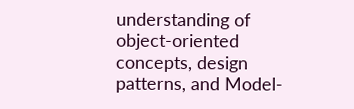understanding of object-oriented concepts, design patterns, and Model-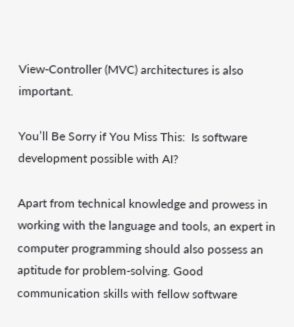View-Controller (MVC) architectures is also important.

You’ll Be Sorry if You Miss This:  Is software development possible with AI?

Apart from technical knowledge and prowess in working with the language and tools, an expert in computer programming should also possess an aptitude for problem-solving. Good communication skills with fellow software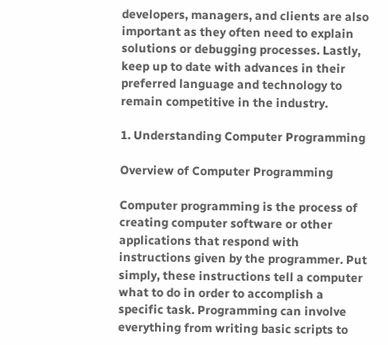developers, managers, and clients are also important as they often need to explain solutions or debugging processes. Lastly, keep up to date with advances in their preferred language and technology to remain competitive in the industry.

1. Understanding Computer Programming

Overview of Computer Programming

Computer programming is the process of creating computer software or other applications that respond with instructions given by the programmer. Put simply, these instructions tell a computer what to do in order to accomplish a specific task. Programming can involve everything from writing basic scripts to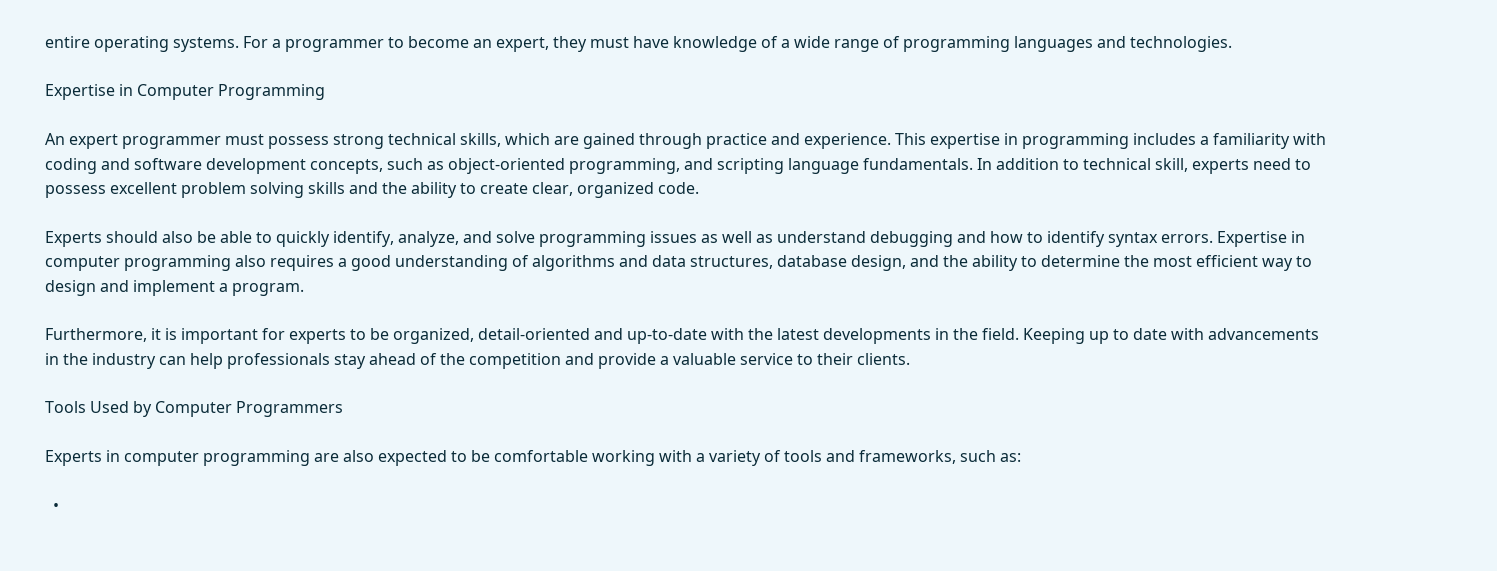entire operating systems. For a programmer to become an expert, they must have knowledge of a wide range of programming languages and technologies.

Expertise in Computer Programming

An expert programmer must possess strong technical skills, which are gained through practice and experience. This expertise in programming includes a familiarity with coding and software development concepts, such as object-oriented programming, and scripting language fundamentals. In addition to technical skill, experts need to possess excellent problem solving skills and the ability to create clear, organized code.

Experts should also be able to quickly identify, analyze, and solve programming issues as well as understand debugging and how to identify syntax errors. Expertise in computer programming also requires a good understanding of algorithms and data structures, database design, and the ability to determine the most efficient way to design and implement a program.

Furthermore, it is important for experts to be organized, detail-oriented and up-to-date with the latest developments in the field. Keeping up to date with advancements in the industry can help professionals stay ahead of the competition and provide a valuable service to their clients.

Tools Used by Computer Programmers

Experts in computer programming are also expected to be comfortable working with a variety of tools and frameworks, such as:

  •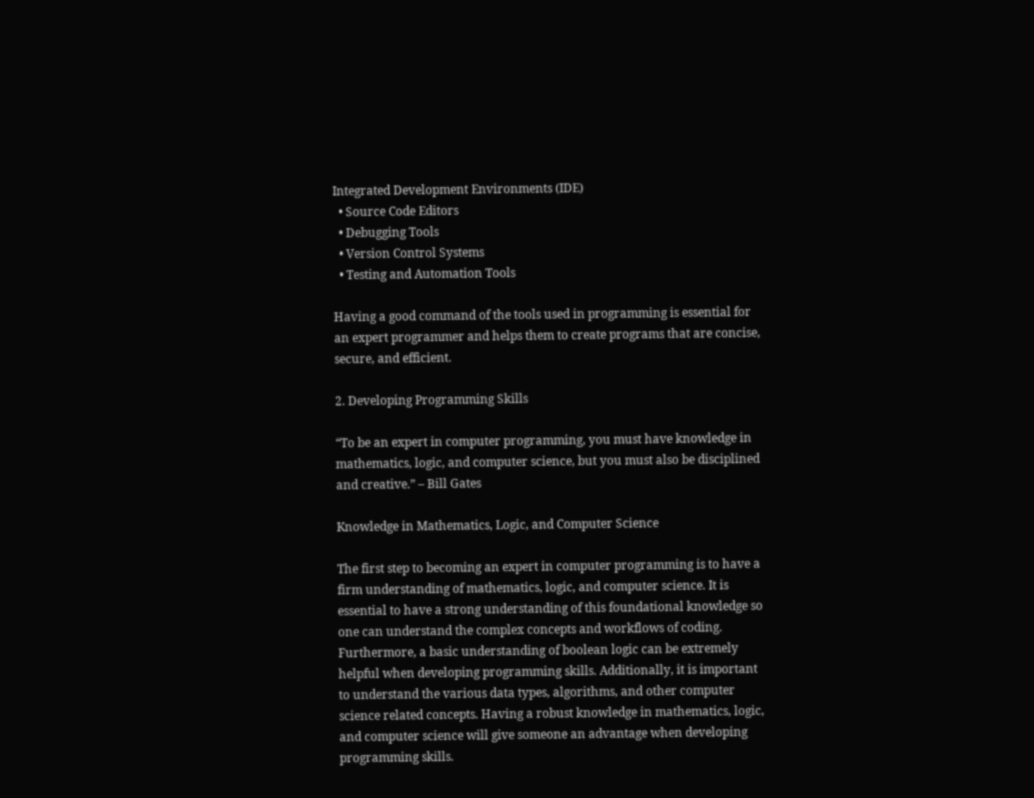Integrated Development Environments (IDE)
  • Source Code Editors
  • Debugging Tools
  • Version Control Systems
  • Testing and Automation Tools

Having a good command of the tools used in programming is essential for an expert programmer and helps them to create programs that are concise, secure, and efficient.

2. Developing Programming Skills

“To be an expert in computer programming, you must have knowledge in mathematics, logic, and computer science, but you must also be disciplined and creative.” – Bill Gates

Knowledge in Mathematics, Logic, and Computer Science

The first step to becoming an expert in computer programming is to have a firm understanding of mathematics, logic, and computer science. It is essential to have a strong understanding of this foundational knowledge so one can understand the complex concepts and workflows of coding. Furthermore, a basic understanding of boolean logic can be extremely helpful when developing programming skills. Additionally, it is important to understand the various data types, algorithms, and other computer science related concepts. Having a robust knowledge in mathematics, logic, and computer science will give someone an advantage when developing programming skills.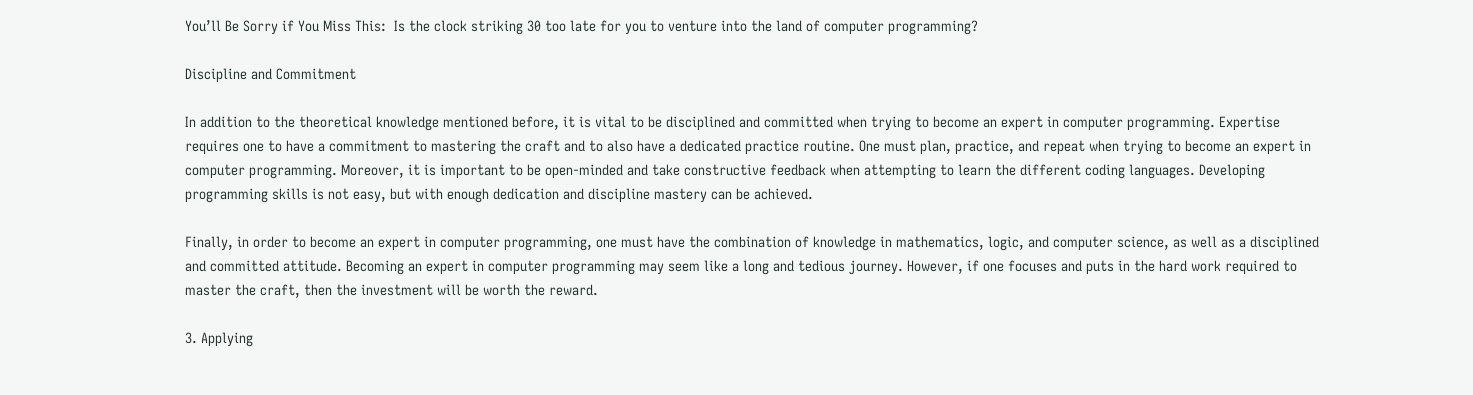You’ll Be Sorry if You Miss This:  Is the clock striking 30 too late for you to venture into the land of computer programming?

Discipline and Commitment

In addition to the theoretical knowledge mentioned before, it is vital to be disciplined and committed when trying to become an expert in computer programming. Expertise requires one to have a commitment to mastering the craft and to also have a dedicated practice routine. One must plan, practice, and repeat when trying to become an expert in computer programming. Moreover, it is important to be open-minded and take constructive feedback when attempting to learn the different coding languages. Developing programming skills is not easy, but with enough dedication and discipline mastery can be achieved.

Finally, in order to become an expert in computer programming, one must have the combination of knowledge in mathematics, logic, and computer science, as well as a disciplined and committed attitude. Becoming an expert in computer programming may seem like a long and tedious journey. However, if one focuses and puts in the hard work required to master the craft, then the investment will be worth the reward.

3. Applying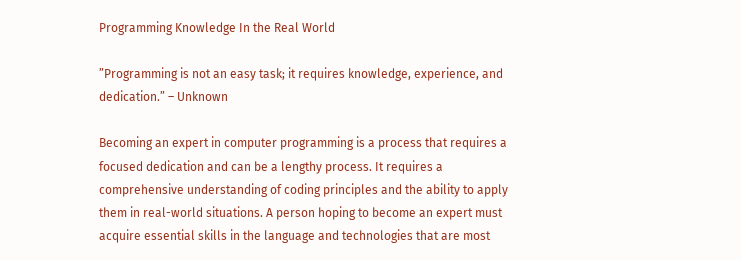Programming Knowledge In the Real World

”Programming is not an easy task; it requires knowledge, experience, and dedication.” – Unknown

Becoming an expert in computer programming is a process that requires a focused dedication and can be a lengthy process. It requires a comprehensive understanding of coding principles and the ability to apply them in real-world situations. A person hoping to become an expert must acquire essential skills in the language and technologies that are most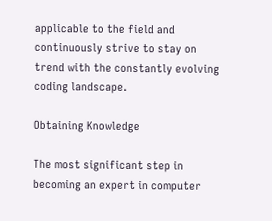applicable to the field and continuously strive to stay on trend with the constantly evolving coding landscape.

Obtaining Knowledge

The most significant step in becoming an expert in computer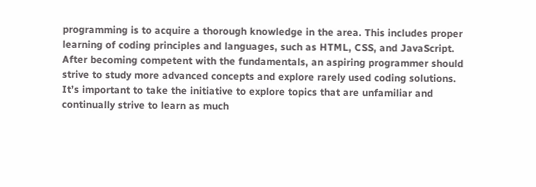programming is to acquire a thorough knowledge in the area. This includes proper learning of coding principles and languages, such as HTML, CSS, and JavaScript. After becoming competent with the fundamentals, an aspiring programmer should strive to study more advanced concepts and explore rarely used coding solutions. It’s important to take the initiative to explore topics that are unfamiliar and continually strive to learn as much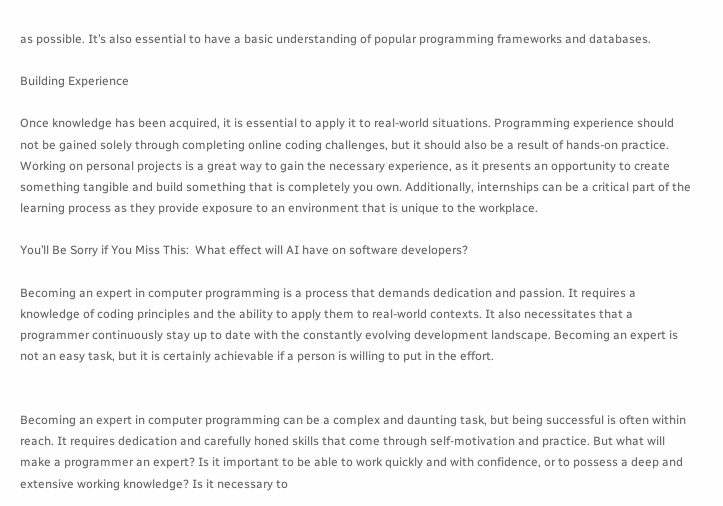as possible. It’s also essential to have a basic understanding of popular programming frameworks and databases.

Building Experience

Once knowledge has been acquired, it is essential to apply it to real-world situations. Programming experience should not be gained solely through completing online coding challenges, but it should also be a result of hands-on practice. Working on personal projects is a great way to gain the necessary experience, as it presents an opportunity to create something tangible and build something that is completely you own. Additionally, internships can be a critical part of the learning process as they provide exposure to an environment that is unique to the workplace.

You’ll Be Sorry if You Miss This:  What effect will AI have on software developers?

Becoming an expert in computer programming is a process that demands dedication and passion. It requires a knowledge of coding principles and the ability to apply them to real-world contexts. It also necessitates that a programmer continuously stay up to date with the constantly evolving development landscape. Becoming an expert is not an easy task, but it is certainly achievable if a person is willing to put in the effort.


Becoming an expert in computer programming can be a complex and daunting task, but being successful is often within reach. It requires dedication and carefully honed skills that come through self-motivation and practice. But what will make a programmer an expert? Is it important to be able to work quickly and with confidence, or to possess a deep and extensive working knowledge? Is it necessary to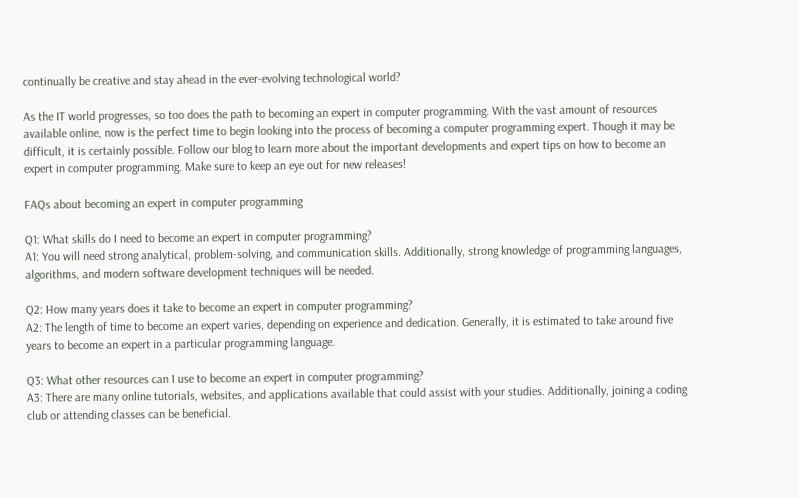continually be creative and stay ahead in the ever-evolving technological world?

As the IT world progresses, so too does the path to becoming an expert in computer programming. With the vast amount of resources available online, now is the perfect time to begin looking into the process of becoming a computer programming expert. Though it may be difficult, it is certainly possible. Follow our blog to learn more about the important developments and expert tips on how to become an expert in computer programming. Make sure to keep an eye out for new releases!

FAQs about becoming an expert in computer programming

Q1: What skills do I need to become an expert in computer programming?
A1: You will need strong analytical, problem-solving, and communication skills. Additionally, strong knowledge of programming languages, algorithms, and modern software development techniques will be needed.

Q2: How many years does it take to become an expert in computer programming?
A2: The length of time to become an expert varies, depending on experience and dedication. Generally, it is estimated to take around five years to become an expert in a particular programming language.

Q3: What other resources can I use to become an expert in computer programming?
A3: There are many online tutorials, websites, and applications available that could assist with your studies. Additionally, joining a coding club or attending classes can be beneficial.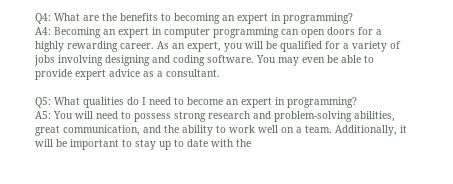Q4: What are the benefits to becoming an expert in programming?
A4: Becoming an expert in computer programming can open doors for a highly rewarding career. As an expert, you will be qualified for a variety of jobs involving designing and coding software. You may even be able to provide expert advice as a consultant.

Q5: What qualities do I need to become an expert in programming?
A5: You will need to possess strong research and problem-solving abilities, great communication, and the ability to work well on a team. Additionally, it will be important to stay up to date with the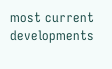most current developments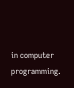in computer programming.